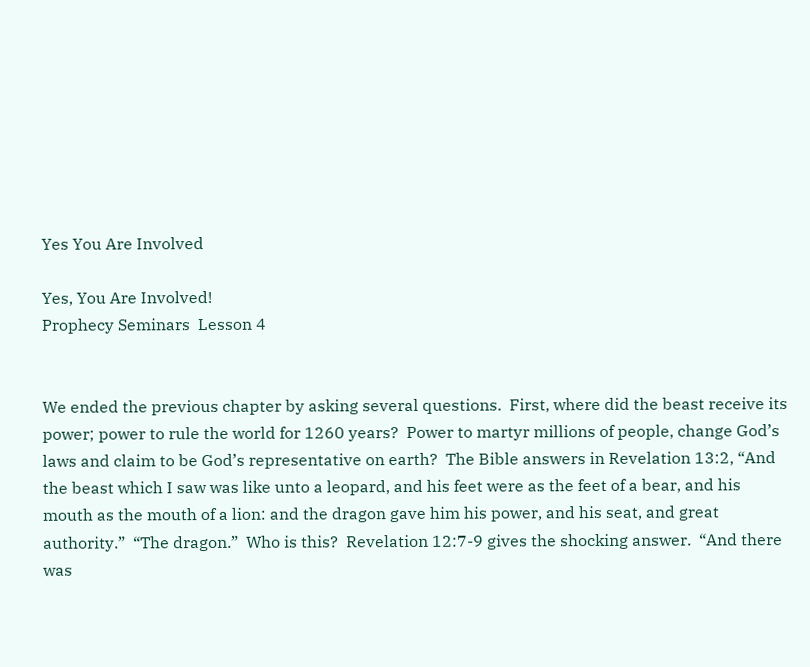Yes You Are Involved

Yes, You Are Involved!
Prophecy Seminars  Lesson 4


We ended the previous chapter by asking several questions.  First, where did the beast receive its power; power to rule the world for 1260 years?  Power to martyr millions of people, change God’s laws and claim to be God’s representative on earth?  The Bible answers in Revelation 13:2, “And the beast which I saw was like unto a leopard, and his feet were as the feet of a bear, and his mouth as the mouth of a lion: and the dragon gave him his power, and his seat, and great authority.”  “The dragon.”  Who is this?  Revelation 12:7-9 gives the shocking answer.  “And there was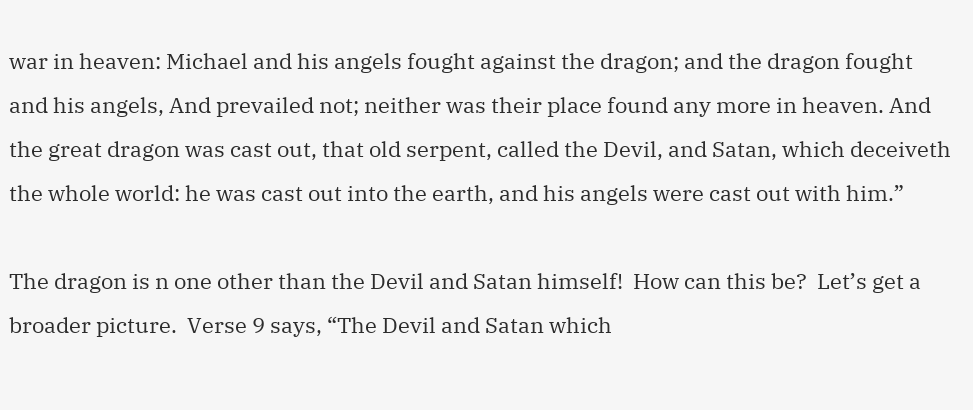war in heaven: Michael and his angels fought against the dragon; and the dragon fought and his angels, And prevailed not; neither was their place found any more in heaven. And the great dragon was cast out, that old serpent, called the Devil, and Satan, which deceiveth the whole world: he was cast out into the earth, and his angels were cast out with him.”

The dragon is n one other than the Devil and Satan himself!  How can this be?  Let’s get a broader picture.  Verse 9 says, “The Devil and Satan which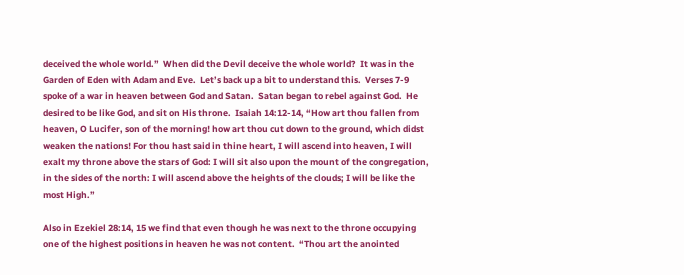deceived the whole world.”  When did the Devil deceive the whole world?  It was in the Garden of Eden with Adam and Eve.  Let’s back up a bit to understand this.  Verses 7-9 spoke of a war in heaven between God and Satan.  Satan began to rebel against God.  He desired to be like God, and sit on His throne.  Isaiah 14:12-14, “How art thou fallen from heaven, O Lucifer, son of the morning! how art thou cut down to the ground, which didst weaken the nations! For thou hast said in thine heart, I will ascend into heaven, I will exalt my throne above the stars of God: I will sit also upon the mount of the congregation, in the sides of the north: I will ascend above the heights of the clouds; I will be like the most High.”

Also in Ezekiel 28:14, 15 we find that even though he was next to the throne occupying one of the highest positions in heaven he was not content.  “Thou art the anointed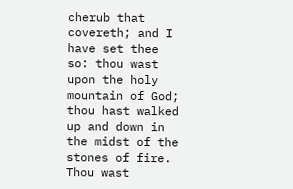cherub that covereth; and I have set thee so: thou wast upon the holy mountain of God; thou hast walked up and down in the midst of the stones of fire. Thou wast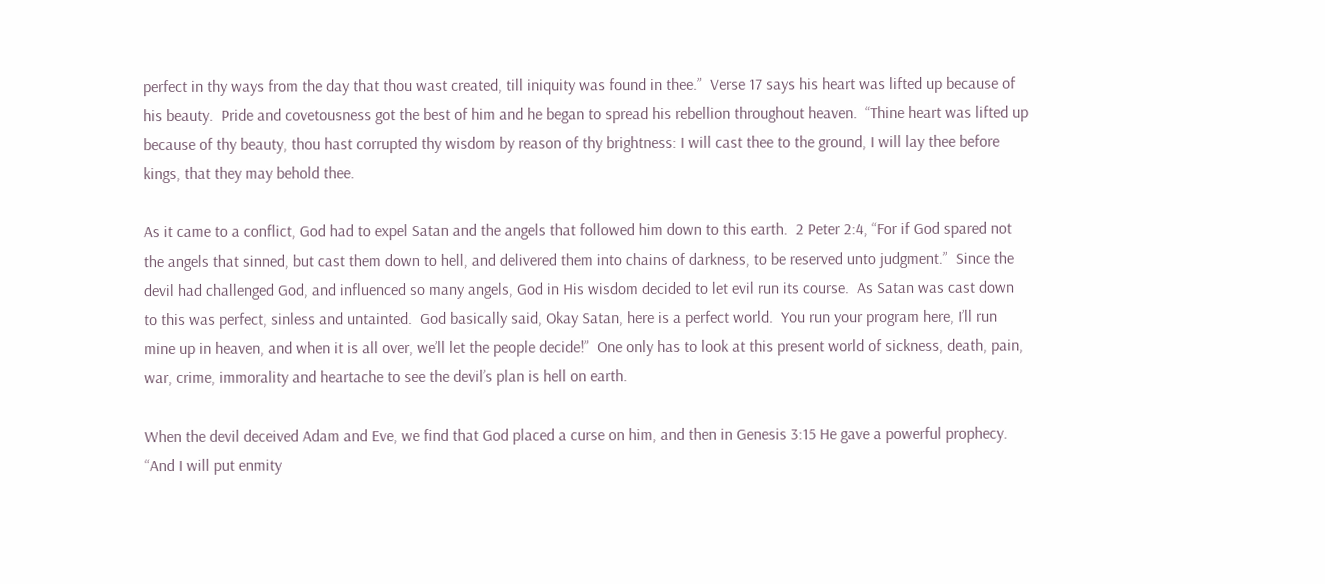perfect in thy ways from the day that thou wast created, till iniquity was found in thee.”  Verse 17 says his heart was lifted up because of his beauty.  Pride and covetousness got the best of him and he began to spread his rebellion throughout heaven.  “Thine heart was lifted up because of thy beauty, thou hast corrupted thy wisdom by reason of thy brightness: I will cast thee to the ground, I will lay thee before kings, that they may behold thee.

As it came to a conflict, God had to expel Satan and the angels that followed him down to this earth.  2 Peter 2:4, “For if God spared not the angels that sinned, but cast them down to hell, and delivered them into chains of darkness, to be reserved unto judgment.”  Since the devil had challenged God, and influenced so many angels, God in His wisdom decided to let evil run its course.  As Satan was cast down to this was perfect, sinless and untainted.  God basically said, Okay Satan, here is a perfect world.  You run your program here, I’ll run mine up in heaven, and when it is all over, we’ll let the people decide!”  One only has to look at this present world of sickness, death, pain, war, crime, immorality and heartache to see the devil’s plan is hell on earth.

When the devil deceived Adam and Eve, we find that God placed a curse on him, and then in Genesis 3:15 He gave a powerful prophecy.  “And I will put enmity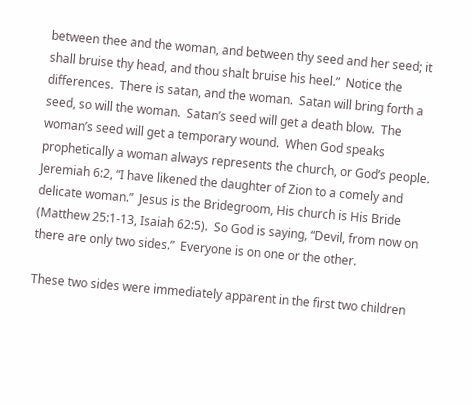between thee and the woman, and between thy seed and her seed; it shall bruise thy head, and thou shalt bruise his heel.”  Notice the differences.  There is satan, and the woman.  Satan will bring forth a seed, so will the woman.  Satan’s seed will get a death blow.  The woman’s seed will get a temporary wound.  When God speaks prophetically a woman always represents the church, or God’s people.  Jeremiah 6:2, “I have likened the daughter of Zion to a comely and delicate woman.”  Jesus is the Bridegroom, His church is His Bride (Matthew 25:1-13, Isaiah 62:5).  So God is saying, “Devil, from now on there are only two sides.”  Everyone is on one or the other.

These two sides were immediately apparent in the first two children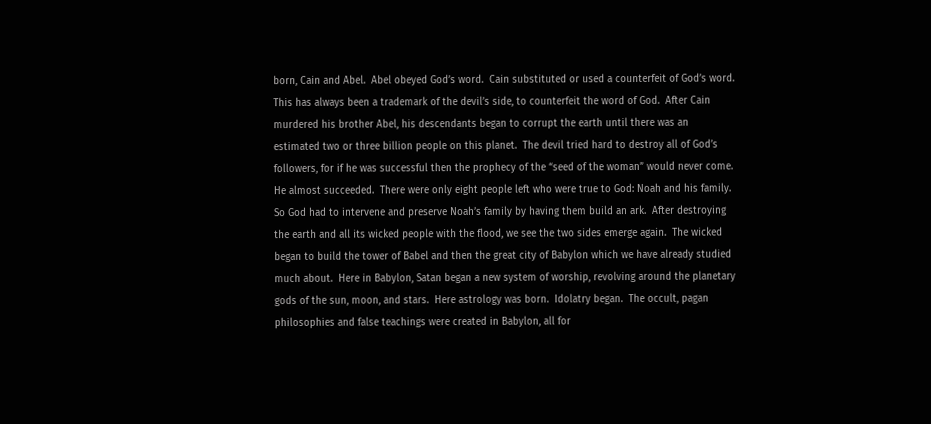born, Cain and Abel.  Abel obeyed God’s word.  Cain substituted or used a counterfeit of God’s word.  This has always been a trademark of the devil’s side, to counterfeit the word of God.  After Cain murdered his brother Abel, his descendants began to corrupt the earth until there was an estimated two or three billion people on this planet.  The devil tried hard to destroy all of God’s followers, for if he was successful then the prophecy of the “seed of the woman” would never come.  He almost succeeded.  There were only eight people left who were true to God: Noah and his family.  So God had to intervene and preserve Noah’s family by having them build an ark.  After destroying the earth and all its wicked people with the flood, we see the two sides emerge again.  The wicked began to build the tower of Babel and then the great city of Babylon which we have already studied much about.  Here in Babylon, Satan began a new system of worship, revolving around the planetary gods of the sun, moon, and stars.  Here astrology was born.  Idolatry began.  The occult, pagan philosophies and false teachings were created in Babylon, all for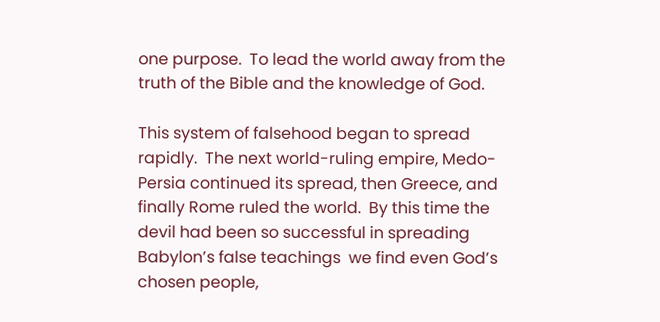one purpose.  To lead the world away from the truth of the Bible and the knowledge of God.

This system of falsehood began to spread rapidly.  The next world-ruling empire, Medo-Persia continued its spread, then Greece, and finally Rome ruled the world.  By this time the devil had been so successful in spreading Babylon’s false teachings  we find even God’s chosen people,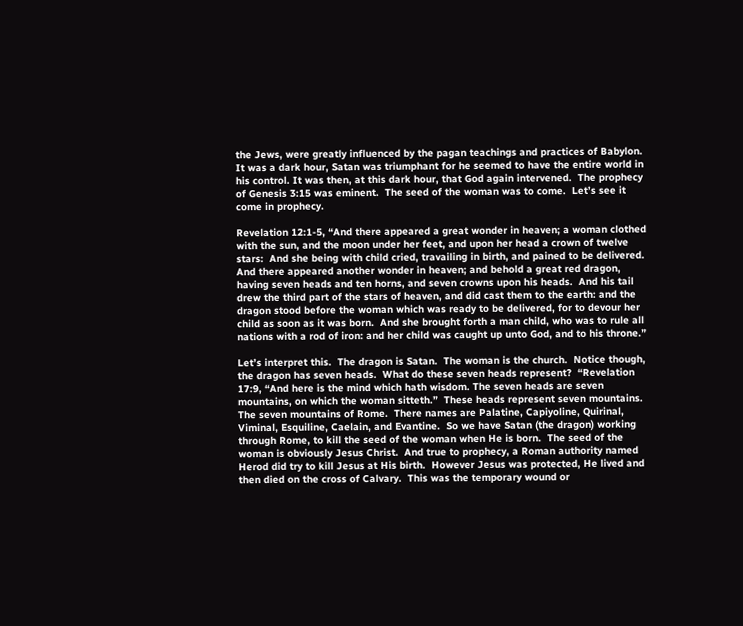the Jews, were greatly influenced by the pagan teachings and practices of Babylon.  It was a dark hour, Satan was triumphant for he seemed to have the entire world in his control. It was then, at this dark hour, that God again intervened.  The prophecy of Genesis 3:15 was eminent.  The seed of the woman was to come.  Let’s see it come in prophecy.

Revelation 12:1-5, “And there appeared a great wonder in heaven; a woman clothed with the sun, and the moon under her feet, and upon her head a crown of twelve stars:  And she being with child cried, travailing in birth, and pained to be delivered.  And there appeared another wonder in heaven; and behold a great red dragon, having seven heads and ten horns, and seven crowns upon his heads.  And his tail drew the third part of the stars of heaven, and did cast them to the earth: and the dragon stood before the woman which was ready to be delivered, for to devour her child as soon as it was born.  And she brought forth a man child, who was to rule all nations with a rod of iron: and her child was caught up unto God, and to his throne.”

Let’s interpret this.  The dragon is Satan.  The woman is the church.  Notice though, the dragon has seven heads.  What do these seven heads represent?  “Revelation 17:9, “And here is the mind which hath wisdom. The seven heads are seven mountains, on which the woman sitteth.”  These heads represent seven mountains.  The seven mountains of Rome.  There names are Palatine, Capiyoline, Quirinal, Viminal, Esquiline, Caelain, and Evantine.  So we have Satan (the dragon) working through Rome, to kill the seed of the woman when He is born.  The seed of the woman is obviously Jesus Christ.  And true to prophecy, a Roman authority named Herod did try to kill Jesus at His birth.  However Jesus was protected, He lived and then died on the cross of Calvary.  This was the temporary wound or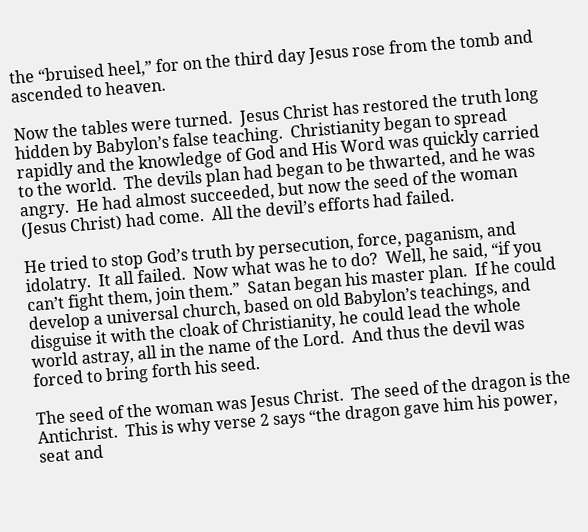the “bruised heel,” for on the third day Jesus rose from the tomb and ascended to heaven.

Now the tables were turned.  Jesus Christ has restored the truth long hidden by Babylon’s false teaching.  Christianity began to spread rapidly and the knowledge of God and His Word was quickly carried to the world.  The devils plan had began to be thwarted, and he was angry.  He had almost succeeded, but now the seed of the woman (Jesus Christ) had come.  All the devil’s efforts had failed.

He tried to stop God’s truth by persecution, force, paganism, and idolatry.  It all failed.  Now what was he to do?  Well, he said, “if you can’t fight them, join them.”  Satan began his master plan.  If he could develop a universal church, based on old Babylon’s teachings, and disguise it with the cloak of Christianity, he could lead the whole world astray, all in the name of the Lord.  And thus the devil was forced to bring forth his seed.

The seed of the woman was Jesus Christ.  The seed of the dragon is the Antichrist.  This is why verse 2 says “the dragon gave him his power, seat and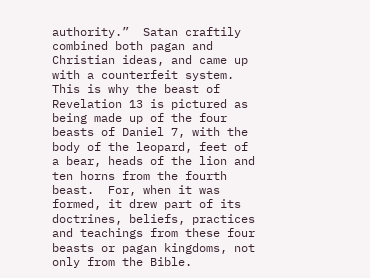authority.”  Satan craftily combined both pagan and Christian ideas, and came up with a counterfeit system.  This is why the beast of Revelation 13 is pictured as being made up of the four beasts of Daniel 7, with the body of the leopard, feet of a bear, heads of the lion and ten horns from the fourth beast.  For, when it was formed, it drew part of its doctrines, beliefs, practices and teachings from these four beasts or pagan kingdoms, not only from the Bible.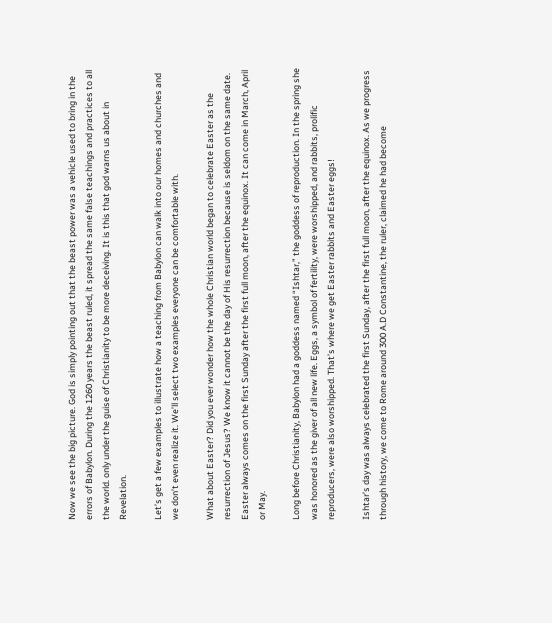Now we see the big picture. God is simply pointing out that the beast power was a vehicle used to bring in the errors of Babylon. During the 1260 years the beast ruled, it spread the same false teachings and practices to all the world. only under the guise of Christianity to be more deceiving. It is this that god warns us about in Revelation.

Let’s get a few examples to illustrate how a teaching from Babylon can walk into our homes and churches and we don’t even realize it. We’ll select two examples everyone can be comfortable with.

What about Easter? Did you ever wonder how the whole Christian world began to celebrate Easter as the resurrection of Jesus? We know it cannot be the day of His resurrection because is seldom on the same date. Easter always comes on the first Sunday after the first full moon, after the equinox. It can come in March, April or May.

Long before Christianity, Babylon had a goddess named “Ishtar,” the goddess of reproduction. In the spring she was honored as the giver of all new life. Eggs, a symbol of fertility, were worshipped, and rabbits, prolific reproducers, were also worshipped. That’s where we get Easter rabbits and Easter eggs!

Ishtar’s day was always celebrated the first Sunday, after the first full moon, after the equinox. As we progress through history, we come to Rome around 300 A.D Constantine, the ruler, claimed he had become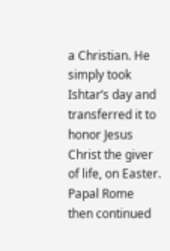a Christian. He simply took Ishtar’s day and transferred it to honor Jesus Christ the giver of life, on Easter. Papal Rome then continued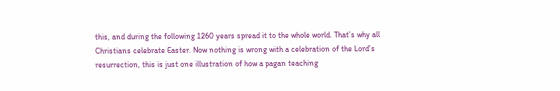this, and during the following 1260 years spread it to the whole world. That’s why all Christians celebrate Easter. Now nothing is wrong with a celebration of the Lord’s resurrection, this is just one illustration of how a pagan teaching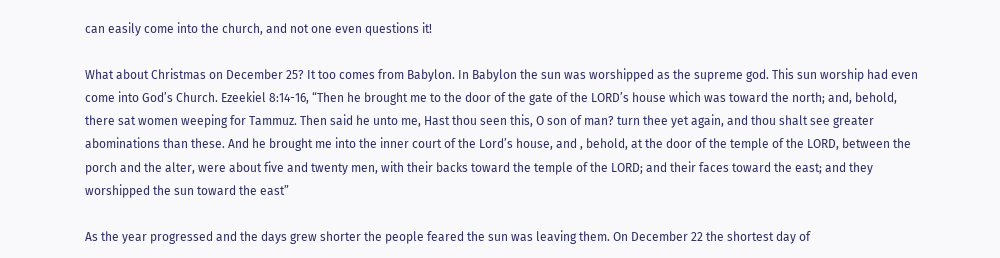can easily come into the church, and not one even questions it!

What about Christmas on December 25? It too comes from Babylon. In Babylon the sun was worshipped as the supreme god. This sun worship had even come into God’s Church. Ezeekiel 8:14-16, “Then he brought me to the door of the gate of the LORD’s house which was toward the north; and, behold, there sat women weeping for Tammuz. Then said he unto me, Hast thou seen this, O son of man? turn thee yet again, and thou shalt see greater abominations than these. And he brought me into the inner court of the Lord’s house, and , behold, at the door of the temple of the LORD, between the porch and the alter, were about five and twenty men, with their backs toward the temple of the LORD; and their faces toward the east; and they worshipped the sun toward the east”

As the year progressed and the days grew shorter the people feared the sun was leaving them. On December 22 the shortest day of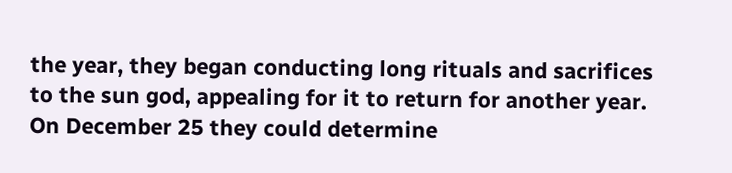the year, they began conducting long rituals and sacrifices to the sun god, appealing for it to return for another year. On December 25 they could determine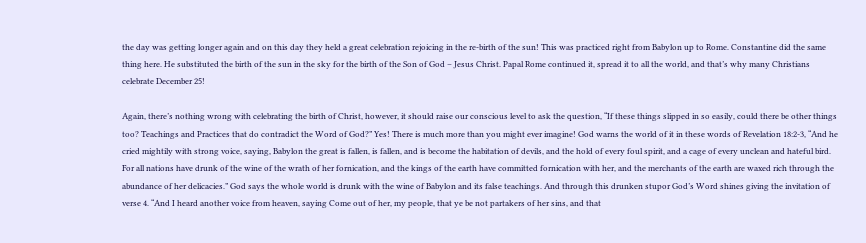the day was getting longer again and on this day they held a great celebration rejoicing in the re-birth of the sun! This was practiced right from Babylon up to Rome. Constantine did the same thing here. He substituted the birth of the sun in the sky for the birth of the Son of God – Jesus Christ. Papal Rome continued it, spread it to all the world, and that’s why many Christians celebrate December 25!

Again, there’s nothing wrong with celebrating the birth of Christ, however, it should raise our conscious level to ask the question, “If these things slipped in so easily, could there be other things too? Teachings and Practices that do contradict the Word of God?” Yes! There is much more than you might ever imagine! God warns the world of it in these words of Revelation 18:2-3, “And he cried mightily with strong voice, saying, Babylon the great is fallen, is fallen, and is become the habitation of devils, and the hold of every foul spirit, and a cage of every unclean and hateful bird. For all nations have drunk of the wine of the wrath of her fornication, and the kings of the earth have committed fornication with her, and the merchants of the earth are waxed rich through the abundance of her delicacies.” God says the whole world is drunk with the wine of Babylon and its false teachings. And through this drunken stupor God’s Word shines giving the invitation of verse 4. “And I heard another voice from heaven, saying Come out of her, my people, that ye be not partakers of her sins, and that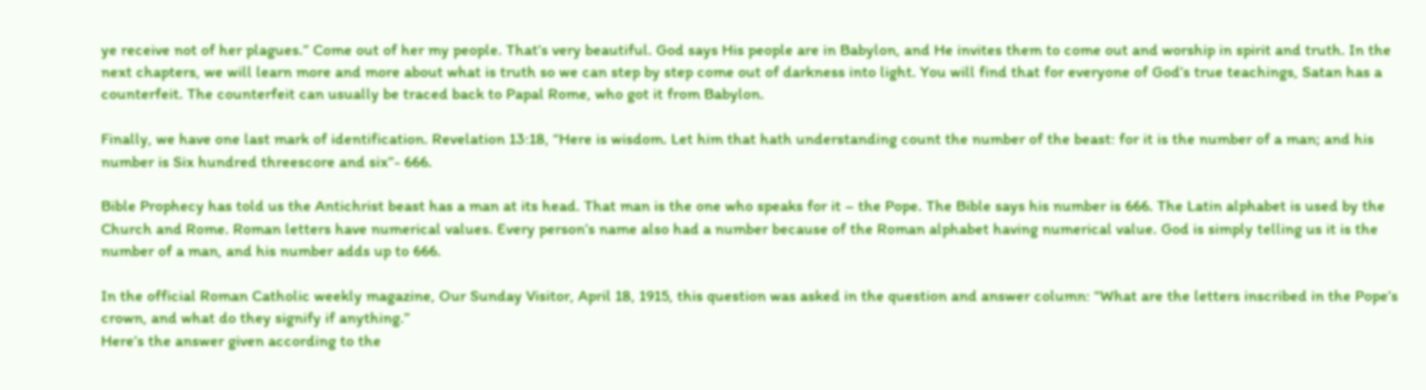ye receive not of her plagues.” Come out of her my people. That’s very beautiful. God says His people are in Babylon, and He invites them to come out and worship in spirit and truth. In the next chapters, we will learn more and more about what is truth so we can step by step come out of darkness into light. You will find that for everyone of God’s true teachings, Satan has a counterfeit. The counterfeit can usually be traced back to Papal Rome, who got it from Babylon.

Finally, we have one last mark of identification. Revelation 13:18, “Here is wisdom. Let him that hath understanding count the number of the beast: for it is the number of a man; and his number is Six hundred threescore and six”- 666.

Bible Prophecy has told us the Antichrist beast has a man at its head. That man is the one who speaks for it – the Pope. The Bible says his number is 666. The Latin alphabet is used by the Church and Rome. Roman letters have numerical values. Every person’s name also had a number because of the Roman alphabet having numerical value. God is simply telling us it is the number of a man, and his number adds up to 666.

In the official Roman Catholic weekly magazine, Our Sunday Visitor, April 18, 1915, this question was asked in the question and answer column: “What are the letters inscribed in the Pope’s crown, and what do they signify if anything.”
Here’s the answer given according to the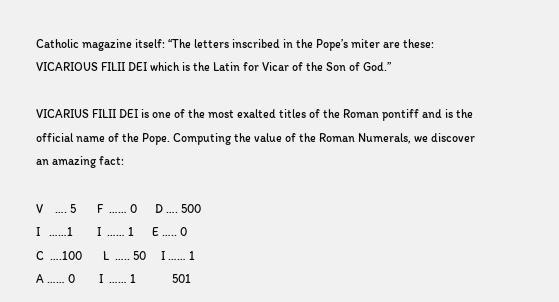Catholic magazine itself: “The letters inscribed in the Pope’s miter are these: VICARIOUS FILII DEI which is the Latin for Vicar of the Son of God.”

VICARIUS FILII DEI is one of the most exalted titles of the Roman pontiff and is the official name of the Pope. Computing the value of the Roman Numerals, we discover an amazing fact:

V    …. 5       F  …… 0      D …. 500
I   ……1        I  …… 1      E ….. 0
C  ….100       L  ….. 50     I …… 1
A …… 0        I  …… 1            501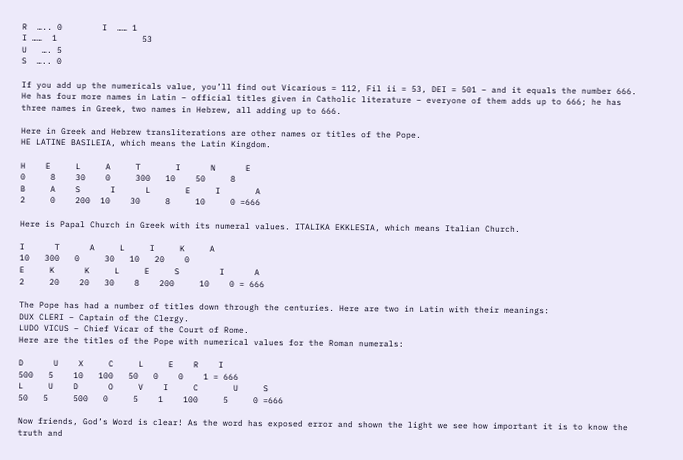R  ….. 0        I  …… 1
I ……  1                 53
U   …. 5
S  ….. 0

If you add up the numericals value, you’ll find out Vicarious = 112, Fil ii = 53, DEI = 501 – and it equals the number 666. He has four more names in Latin – official titles given in Catholic literature – everyone of them adds up to 666; he has three names in Greek, two names in Hebrew, all adding up to 666.

Here in Greek and Hebrew transliterations are other names or titles of the Pope.
HE LATINE BASILEIA, which means the Latin Kingdom.

H    E     L     A     T       I      N      E
0     8    30    0     300   10    50     8
B     A    S      I      L       E     I       A
2     0    200  10    30     8     10     0 =666

Here is Papal Church in Greek with its numeral values. ITALIKA EKKLESIA, which means Italian Church.

I      T      A     L     I     K     A
10   300   0     30   10   20    0
E     K      K     L     E     S        I      A
2     20    20   30    8    200     10    0 = 666

The Pope has had a number of titles down through the centuries. Here are two in Latin with their meanings:
DUX CLERI – Captain of the Clergy.
LUDO VICUS – Chief Vicar of the Court of Rome.
Here are the titles of the Pope with numerical values for the Roman numerals:

D      U    X     C     L     E    R    I
500   5    10   100   50   0    0    1 = 666
L     U    D      O     V    I     C       U     S
50   5     500   0     5    1    100     5     0 =666

Now friends, God’s Word is clear! As the word has exposed error and shown the light we see how important it is to know the truth and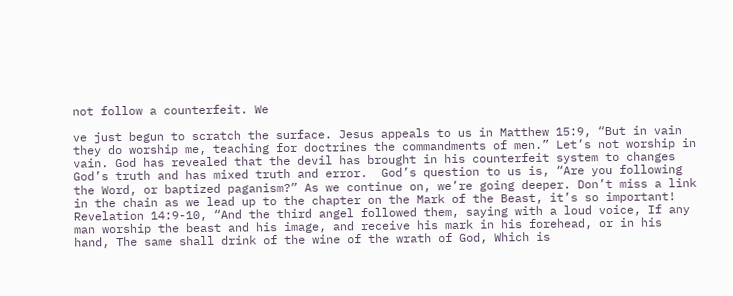not follow a counterfeit. We

ve just begun to scratch the surface. Jesus appeals to us in Matthew 15:9, “But in vain they do worship me, teaching for doctrines the commandments of men.” Let’s not worship in vain. God has revealed that the devil has brought in his counterfeit system to changes God’s truth and has mixed truth and error.  God’s question to us is, “Are you following the Word, or baptized paganism?” As we continue on, we’re going deeper. Don’t miss a link in the chain as we lead up to the chapter on the Mark of the Beast, it’s so important! Revelation 14:9-10, “And the third angel followed them, saying with a loud voice, If any man worship the beast and his image, and receive his mark in his forehead, or in his hand, The same shall drink of the wine of the wrath of God, Which is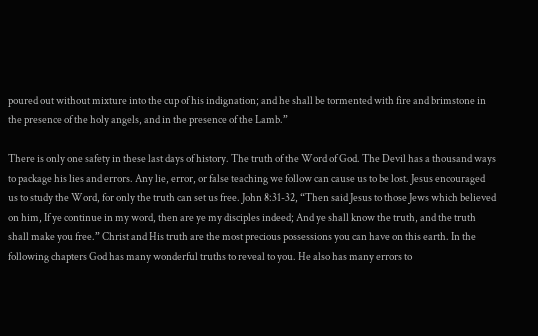poured out without mixture into the cup of his indignation; and he shall be tormented with fire and brimstone in the presence of the holy angels, and in the presence of the Lamb.”

There is only one safety in these last days of history. The truth of the Word of God. The Devil has a thousand ways to package his lies and errors. Any lie, error, or false teaching we follow can cause us to be lost. Jesus encouraged us to study the Word, for only the truth can set us free. John 8:31-32, “Then said Jesus to those Jews which believed on him, If ye continue in my word, then are ye my disciples indeed; And ye shall know the truth, and the truth shall make you free.” Christ and His truth are the most precious possessions you can have on this earth. In the following chapters God has many wonderful truths to reveal to you. He also has many errors to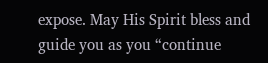expose. May His Spirit bless and guide you as you “continue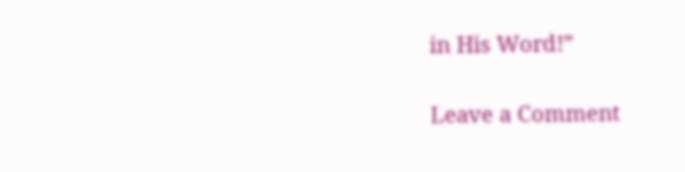in His Word!”

Leave a Comment